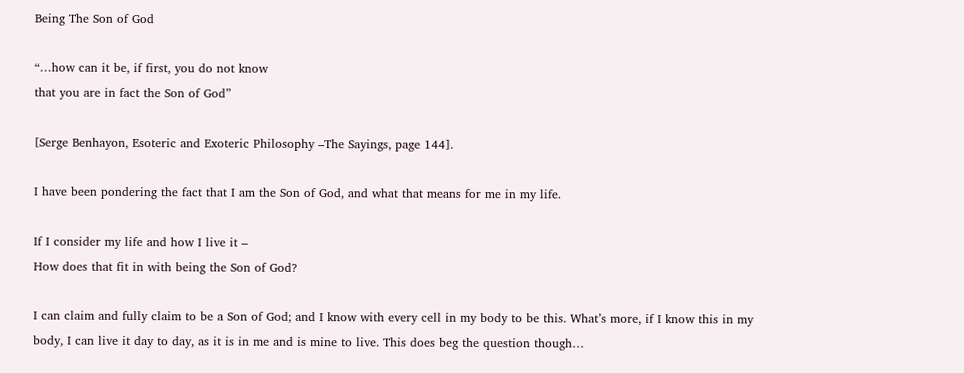Being The Son of God

“…how can it be, if first, you do not know
that you are in fact the Son of God”

[Serge Benhayon, Esoteric and Exoteric Philosophy –The Sayings, page 144].

I have been pondering the fact that I am the Son of God, and what that means for me in my life.

If I consider my life and how I live it –
How does that fit in with being the Son of God?

I can claim and fully claim to be a Son of God; and I know with every cell in my body to be this. What’s more, if I know this in my body, I can live it day to day, as it is in me and is mine to live. This does beg the question though…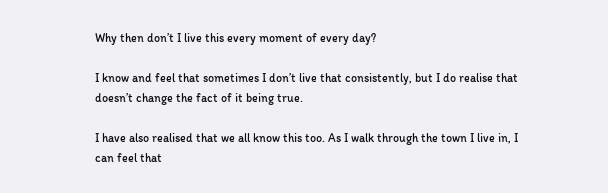Why then don’t I live this every moment of every day?

I know and feel that sometimes I don’t live that consistently, but I do realise that doesn’t change the fact of it being true.

I have also realised that we all know this too. As I walk through the town I live in, I can feel that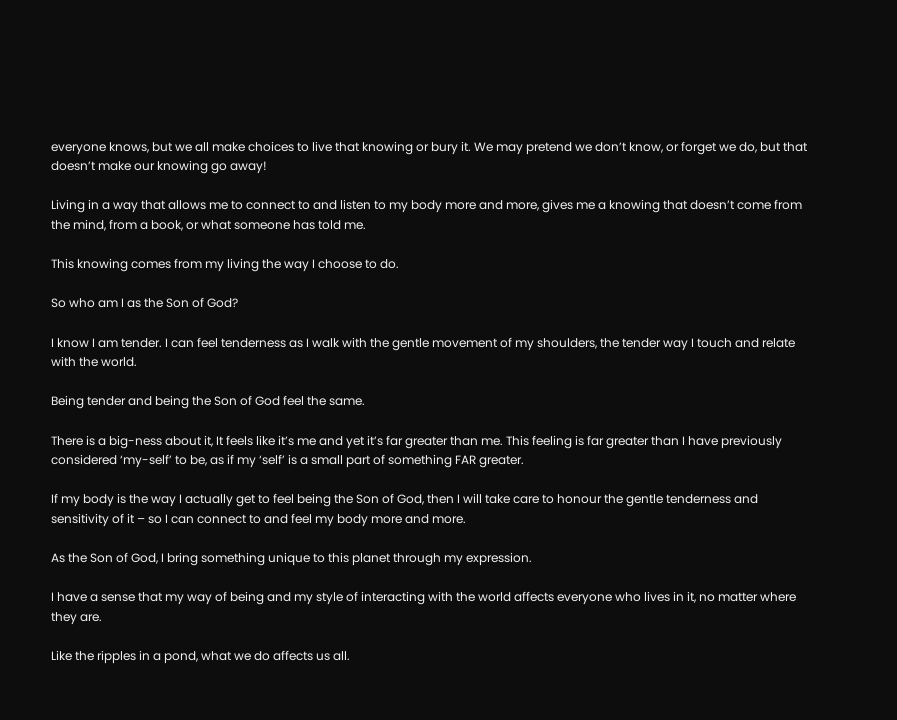everyone knows, but we all make choices to live that knowing or bury it. We may pretend we don’t know, or forget we do, but that doesn’t make our knowing go away!

Living in a way that allows me to connect to and listen to my body more and more, gives me a knowing that doesn’t come from the mind, from a book, or what someone has told me.

This knowing comes from my living the way I choose to do.

So who am I as the Son of God?

I know I am tender. I can feel tenderness as I walk with the gentle movement of my shoulders, the tender way I touch and relate with the world.

Being tender and being the Son of God feel the same.

There is a big-ness about it, It feels like it’s me and yet it’s far greater than me. This feeling is far greater than I have previously considered ‘my-self’ to be, as if my ‘self’ is a small part of something FAR greater.

If my body is the way I actually get to feel being the Son of God, then I will take care to honour the gentle tenderness and sensitivity of it – so I can connect to and feel my body more and more.

As the Son of God, I bring something unique to this planet through my expression.

I have a sense that my way of being and my style of interacting with the world affects everyone who lives in it, no matter where they are.

Like the ripples in a pond, what we do affects us all.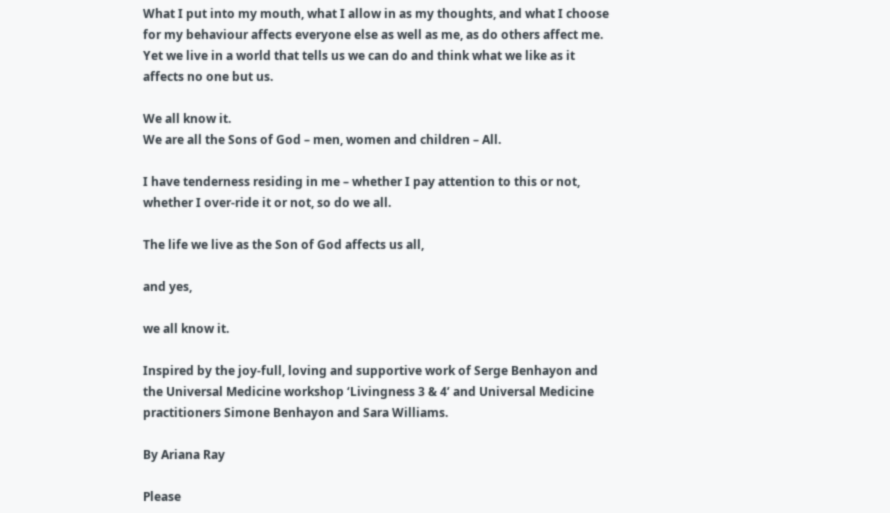What I put into my mouth, what I allow in as my thoughts, and what I choose for my behaviour affects everyone else as well as me, as do others affect me. Yet we live in a world that tells us we can do and think what we like as it affects no one but us.

We all know it.
We are all the Sons of God – men, women and children – All.

I have tenderness residing in me – whether I pay attention to this or not, whether I over-ride it or not, so do we all.

The life we live as the Son of God affects us all,

and yes,

we all know it.

Inspired by the joy-full, loving and supportive work of Serge Benhayon and the Universal Medicine workshop ‘Livingness 3 & 4’ and Universal Medicine practitioners Simone Benhayon and Sara Williams.

By Ariana Ray

Please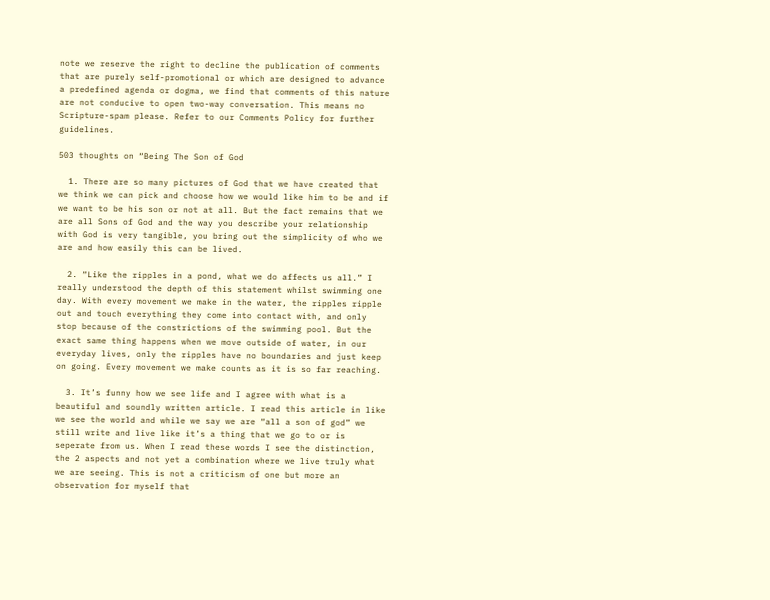note we reserve the right to decline the publication of comments that are purely self-promotional or which are designed to advance a predefined agenda or dogma, we find that comments of this nature are not conducive to open two-way conversation. This means no Scripture-spam please. Refer to our Comments Policy for further guidelines.

503 thoughts on “Being The Son of God

  1. There are so many pictures of God that we have created that we think we can pick and choose how we would like him to be and if we want to be his son or not at all. But the fact remains that we are all Sons of God and the way you describe your relationship with God is very tangible, you bring out the simplicity of who we are and how easily this can be lived.

  2. “Like the ripples in a pond, what we do affects us all.” I really understood the depth of this statement whilst swimming one day. With every movement we make in the water, the ripples ripple out and touch everything they come into contact with, and only stop because of the constrictions of the swimming pool. But the exact same thing happens when we move outside of water, in our everyday lives, only the ripples have no boundaries and just keep on going. Every movement we make counts as it is so far reaching.

  3. It’s funny how we see life and I agree with what is a beautiful and soundly written article. I read this article in like we see the world and while we say we are “all a son of god” we still write and live like it’s a thing that we go to or is seperate from us. When I read these words I see the distinction, the 2 aspects and not yet a combination where we live truly what we are seeing. This is not a criticism of one but more an observation for myself that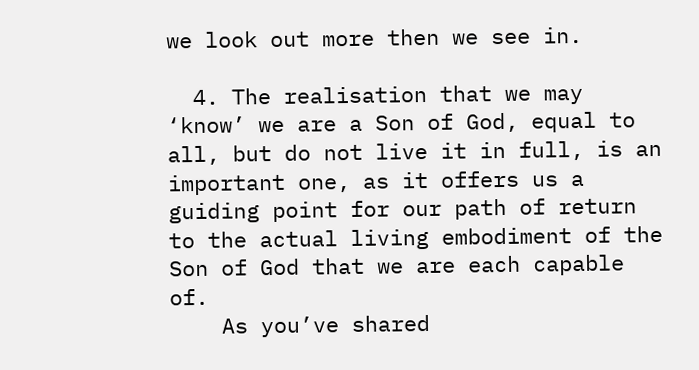we look out more then we see in.

  4. The realisation that we may ‘know’ we are a Son of God, equal to all, but do not live it in full, is an important one, as it offers us a guiding point for our path of return to the actual living embodiment of the Son of God that we are each capable of.
    As you’ve shared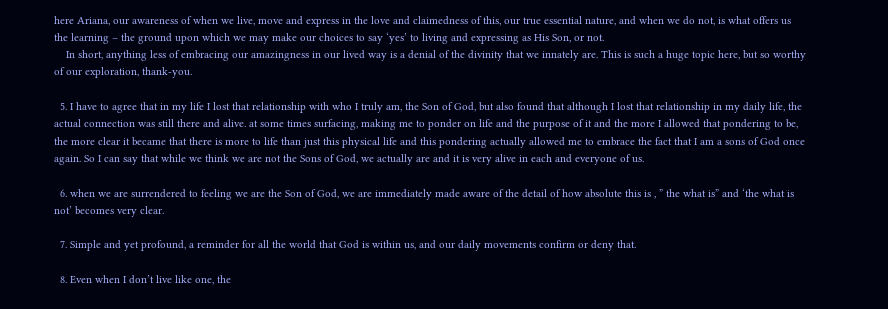here Ariana, our awareness of when we live, move and express in the love and claimedness of this, our true essential nature, and when we do not, is what offers us the learning – the ground upon which we may make our choices to say ‘yes’ to living and expressing as His Son, or not.
    In short, anything less of embracing our amazingness in our lived way is a denial of the divinity that we innately are. This is such a huge topic here, but so worthy of our exploration, thank-you.

  5. I have to agree that in my life I lost that relationship with who I truly am, the Son of God, but also found that although I lost that relationship in my daily life, the actual connection was still there and alive. at some times surfacing, making me to ponder on life and the purpose of it and the more I allowed that pondering to be, the more clear it became that there is more to life than just this physical life and this pondering actually allowed me to embrace the fact that I am a sons of God once again. So I can say that while we think we are not the Sons of God, we actually are and it is very alive in each and everyone of us.

  6. when we are surrendered to feeling we are the Son of God, we are immediately made aware of the detail of how absolute this is , ” the what is” and ‘the what is not’ becomes very clear.

  7. Simple and yet profound, a reminder for all the world that God is within us, and our daily movements confirm or deny that.

  8. Even when I don’t live like one, the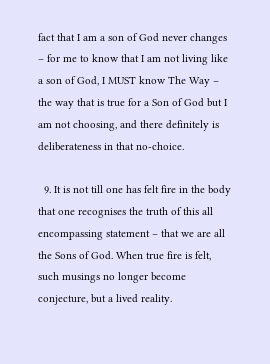fact that I am a son of God never changes – for me to know that I am not living like a son of God, I MUST know The Way – the way that is true for a Son of God but I am not choosing, and there definitely is deliberateness in that no-choice.

  9. It is not till one has felt fire in the body that one recognises the truth of this all encompassing statement – that we are all the Sons of God. When true fire is felt, such musings no longer become conjecture, but a lived reality.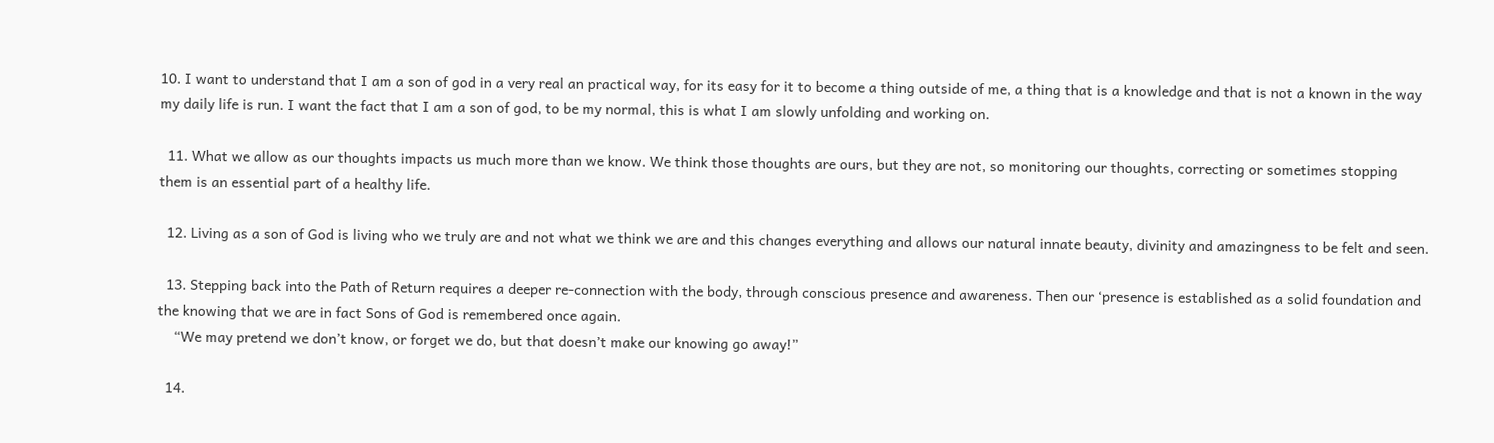10. I want to understand that I am a son of god in a very real an practical way, for its easy for it to become a thing outside of me, a thing that is a knowledge and that is not a known in the way my daily life is run. I want the fact that I am a son of god, to be my normal, this is what I am slowly unfolding and working on.

  11. What we allow as our thoughts impacts us much more than we know. We think those thoughts are ours, but they are not, so monitoring our thoughts, correcting or sometimes stopping them is an essential part of a healthy life.

  12. Living as a son of God is living who we truly are and not what we think we are and this changes everything and allows our natural innate beauty, divinity and amazingness to be felt and seen.

  13. Stepping back into the Path of Return requires a deeper re-connection with the body, through conscious presence and awareness. Then our ‘presence is established as a solid foundation and the knowing that we are in fact Sons of God is remembered once again.
    “We may pretend we don’t know, or forget we do, but that doesn’t make our knowing go away!”

  14.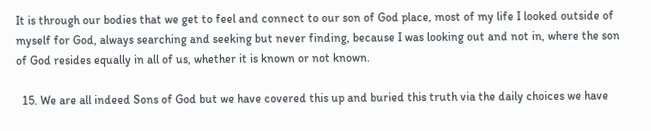It is through our bodies that we get to feel and connect to our son of God place, most of my life I looked outside of myself for God, always searching and seeking but never finding, because I was looking out and not in, where the son of God resides equally in all of us, whether it is known or not known.

  15. We are all indeed Sons of God but we have covered this up and buried this truth via the daily choices we have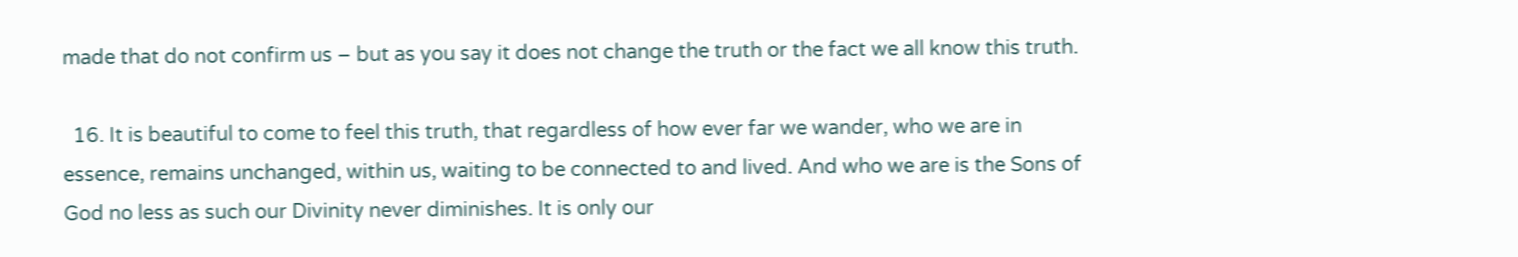made that do not confirm us – but as you say it does not change the truth or the fact we all know this truth.

  16. It is beautiful to come to feel this truth, that regardless of how ever far we wander, who we are in essence, remains unchanged, within us, waiting to be connected to and lived. And who we are is the Sons of God no less as such our Divinity never diminishes. It is only our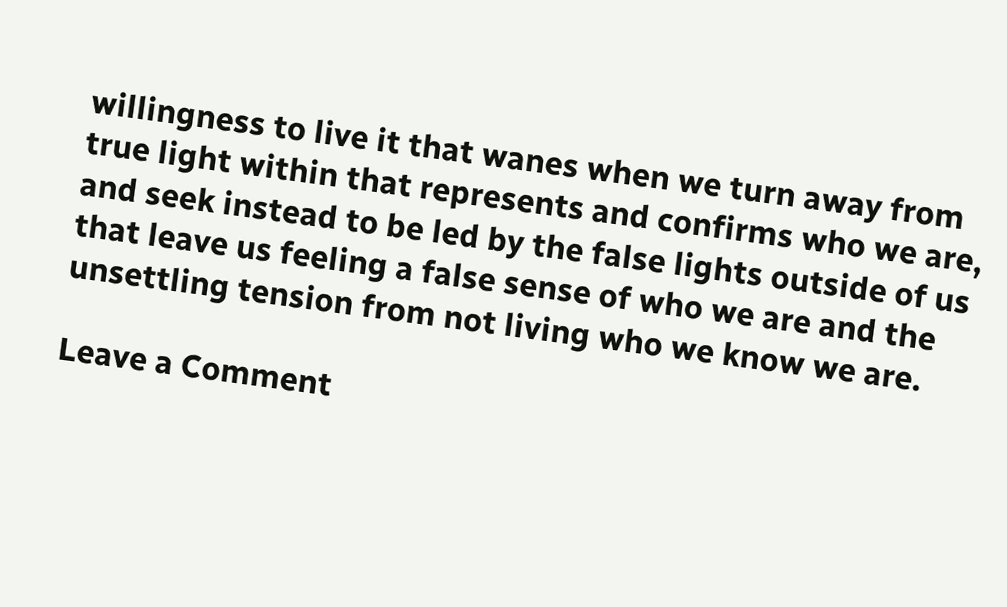willingness to live it that wanes when we turn away from true light within that represents and confirms who we are, and seek instead to be led by the false lights outside of us that leave us feeling a false sense of who we are and the unsettling tension from not living who we know we are.

Leave a Comment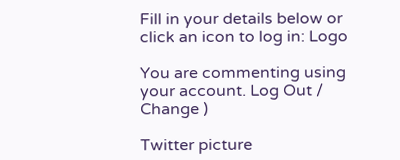Fill in your details below or click an icon to log in: Logo

You are commenting using your account. Log Out / Change )

Twitter picture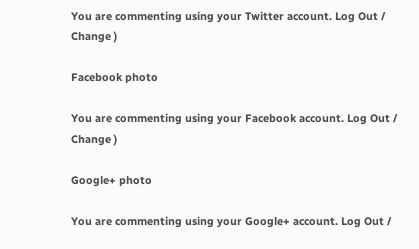You are commenting using your Twitter account. Log Out / Change )

Facebook photo

You are commenting using your Facebook account. Log Out / Change )

Google+ photo

You are commenting using your Google+ account. Log Out /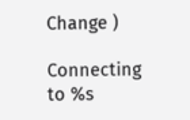Change )

Connecting to %s